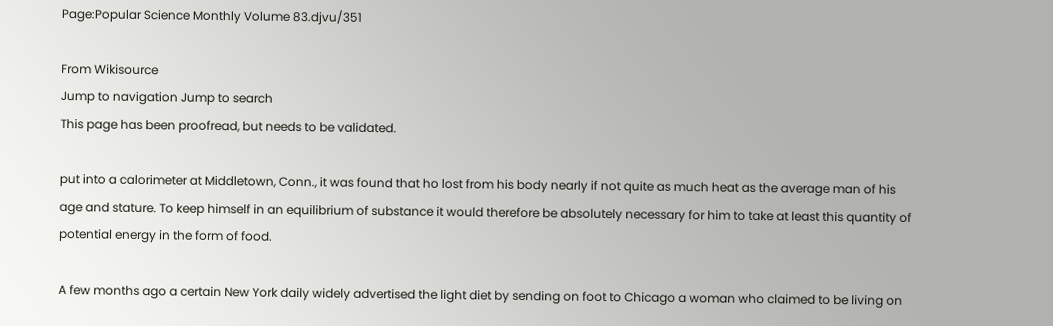Page:Popular Science Monthly Volume 83.djvu/351

From Wikisource
Jump to navigation Jump to search
This page has been proofread, but needs to be validated.

put into a calorimeter at Middletown, Conn., it was found that ho lost from his body nearly if not quite as much heat as the average man of his age and stature. To keep himself in an equilibrium of substance it would therefore be absolutely necessary for him to take at least this quantity of potential energy in the form of food.

A few months ago a certain New York daily widely advertised the light diet by sending on foot to Chicago a woman who claimed to be living on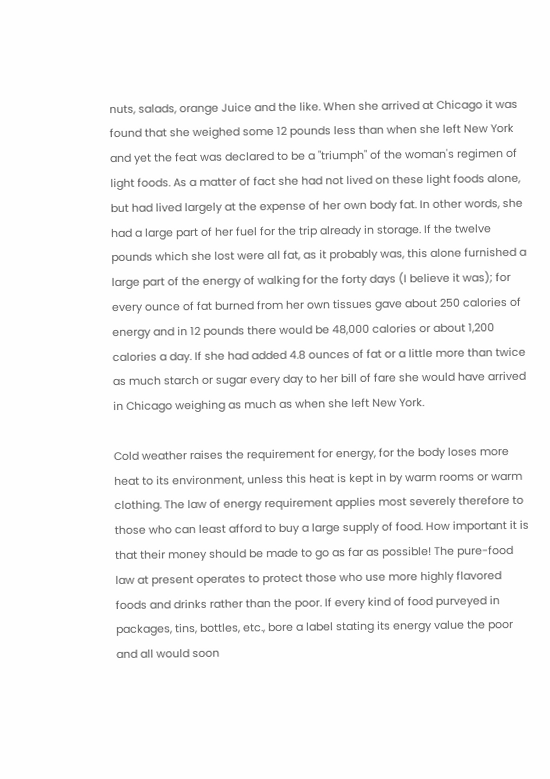nuts, salads, orange Juice and the like. When she arrived at Chicago it was found that she weighed some 12 pounds less than when she left New York and yet the feat was declared to be a "triumph" of the woman's regimen of light foods. As a matter of fact she had not lived on these light foods alone, but had lived largely at the expense of her own body fat. In other words, she had a large part of her fuel for the trip already in storage. If the twelve pounds which she lost were all fat, as it probably was, this alone furnished a large part of the energy of walking for the forty days (I believe it was); for every ounce of fat burned from her own tissues gave about 250 calories of energy and in 12 pounds there would be 48,000 calories or about 1,200 calories a day. If she had added 4.8 ounces of fat or a little more than twice as much starch or sugar every day to her bill of fare she would have arrived in Chicago weighing as much as when she left New York.

Cold weather raises the requirement for energy, for the body loses more heat to its environment, unless this heat is kept in by warm rooms or warm clothing. The law of energy requirement applies most severely therefore to those who can least afford to buy a large supply of food. How important it is that their money should be made to go as far as possible! The pure-food law at present operates to protect those who use more highly flavored foods and drinks rather than the poor. If every kind of food purveyed in packages, tins, bottles, etc., bore a label stating its energy value the poor and all would soon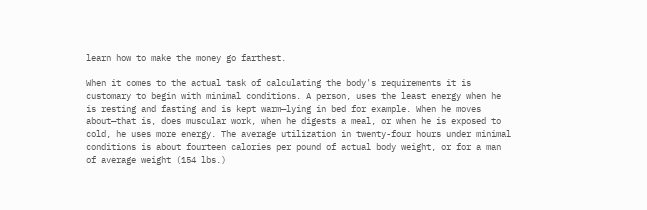learn how to make the money go farthest.

When it comes to the actual task of calculating the body's requirements it is customary to begin with minimal conditions. A person, uses the least energy when he is resting and fasting and is kept warm—lying in bed for example. When he moves about—that is, does muscular work, when he digests a meal, or when he is exposed to cold, he uses more energy. The average utilization in twenty-four hours under minimal conditions is about fourteen calories per pound of actual body weight, or for a man of average weight (154 lbs.)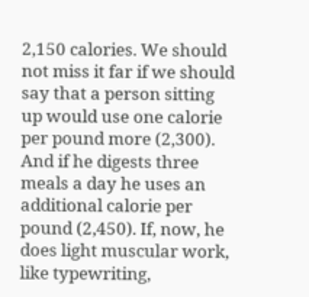2,150 calories. We should not miss it far if we should say that a person sitting up would use one calorie per pound more (2,300). And if he digests three meals a day he uses an additional calorie per pound (2,450). If, now, he does light muscular work, like typewriting,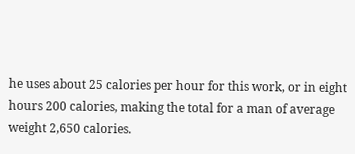he uses about 25 calories per hour for this work, or in eight hours 200 calories, making the total for a man of average weight 2,650 calories.